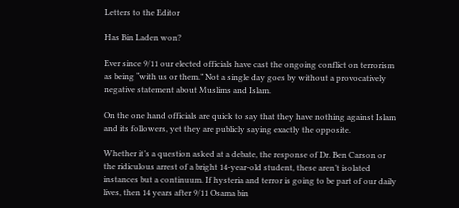Letters to the Editor

Has Bin Laden won?

Ever since 9/11 our elected officials have cast the ongoing conflict on terrorism as being “with us or them.” Not a single day goes by without a provocatively negative statement about Muslims and Islam.

On the one hand officials are quick to say that they have nothing against Islam and its followers, yet they are publicly saying exactly the opposite.

Whether it’s a question asked at a debate, the response of Dr. Ben Carson or the ridiculous arrest of a bright 14-year-old student, these aren’t isolated instances but a continuum. If hysteria and terror is going to be part of our daily lives, then 14 years after 9/11 Osama bin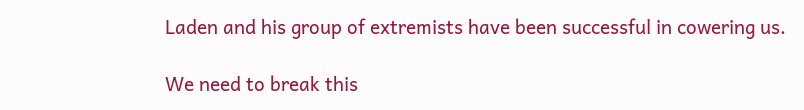Laden and his group of extremists have been successful in cowering us.

We need to break this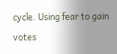cycle. Using fear to gain votes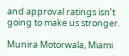and approval ratings isn’t going to make us stronger.

Munira Motorwala, Miami